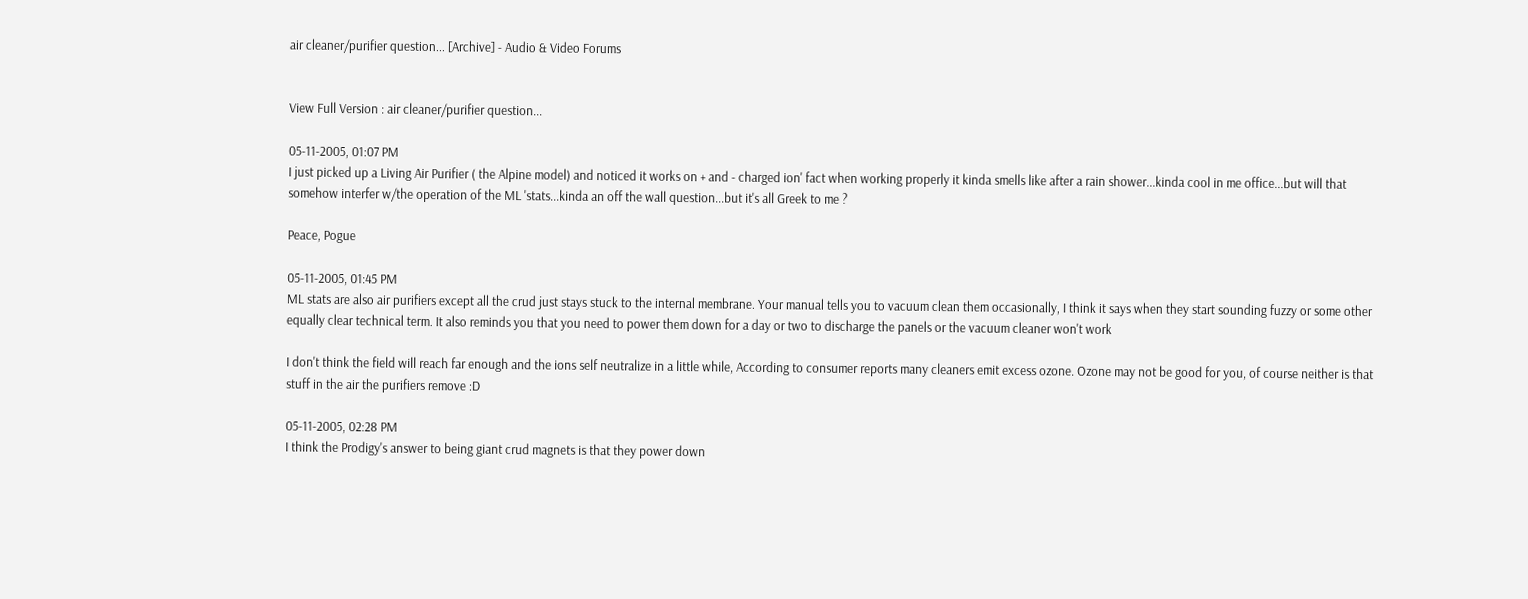air cleaner/purifier question... [Archive] - Audio & Video Forums


View Full Version : air cleaner/purifier question...

05-11-2005, 01:07 PM
I just picked up a Living Air Purifier ( the Alpine model) and noticed it works on + and - charged ion' fact when working properly it kinda smells like after a rain shower...kinda cool in me office...but will that somehow interfer w/the operation of the ML 'stats...kinda an off the wall question...but it's all Greek to me ?

Peace, Pogue

05-11-2005, 01:45 PM
ML stats are also air purifiers except all the crud just stays stuck to the internal membrane. Your manual tells you to vacuum clean them occasionally, I think it says when they start sounding fuzzy or some other equally clear technical term. It also reminds you that you need to power them down for a day or two to discharge the panels or the vacuum cleaner won't work

I don't think the field will reach far enough and the ions self neutralize in a little while, According to consumer reports many cleaners emit excess ozone. Ozone may not be good for you, of course neither is that stuff in the air the purifiers remove :D

05-11-2005, 02:28 PM
I think the Prodigy's answer to being giant crud magnets is that they power down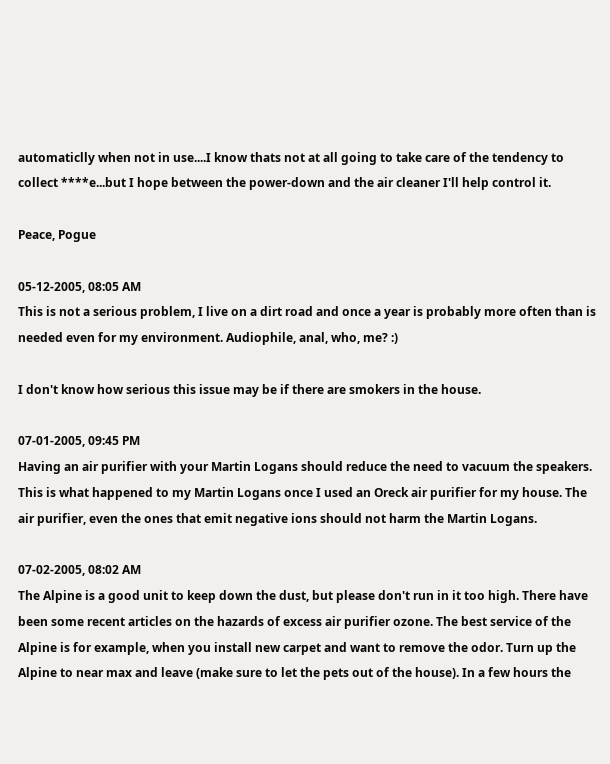automaticlly when not in use....I know thats not at all going to take care of the tendency to collect ****e...but I hope between the power-down and the air cleaner I'll help control it.

Peace, Pogue

05-12-2005, 08:05 AM
This is not a serious problem, I live on a dirt road and once a year is probably more often than is needed even for my environment. Audiophile, anal, who, me? :)

I don't know how serious this issue may be if there are smokers in the house.

07-01-2005, 09:45 PM
Having an air purifier with your Martin Logans should reduce the need to vacuum the speakers. This is what happened to my Martin Logans once I used an Oreck air purifier for my house. The air purifier, even the ones that emit negative ions should not harm the Martin Logans.

07-02-2005, 08:02 AM
The Alpine is a good unit to keep down the dust, but please don't run in it too high. There have been some recent articles on the hazards of excess air purifier ozone. The best service of the Alpine is for example, when you install new carpet and want to remove the odor. Turn up the Alpine to near max and leave (make sure to let the pets out of the house). In a few hours the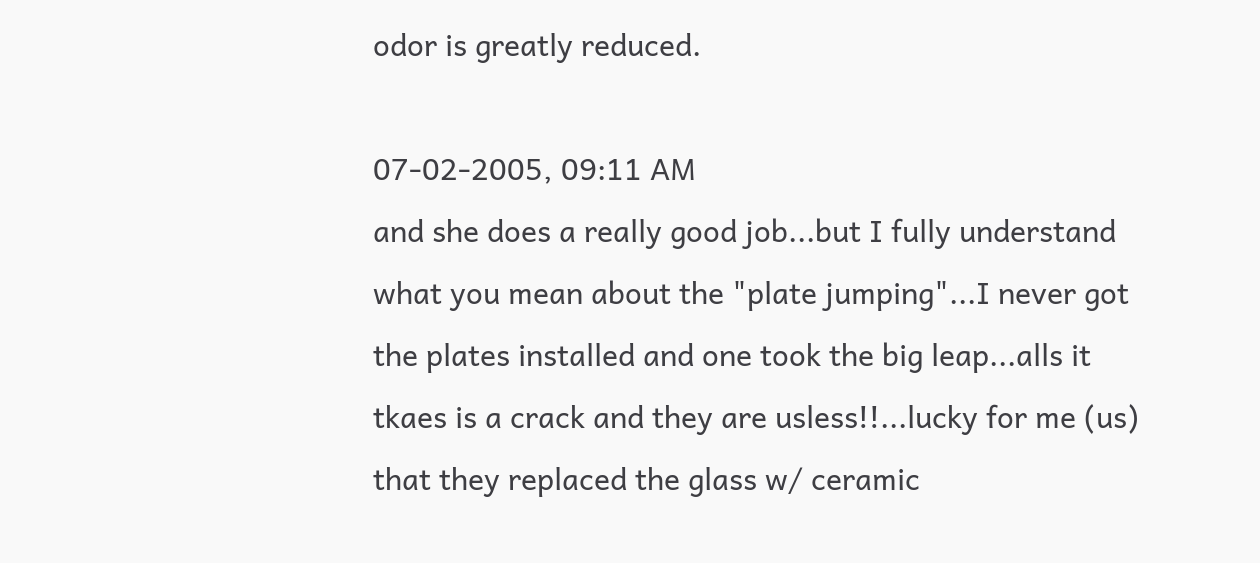odor is greatly reduced.

07-02-2005, 09:11 AM
and she does a really good job...but I fully understand what you mean about the "plate jumping"...I never got the plates installed and one took the big leap...alls it tkaes is a crack and they are usless!!...lucky for me (us) that they replaced the glass w/ ceramic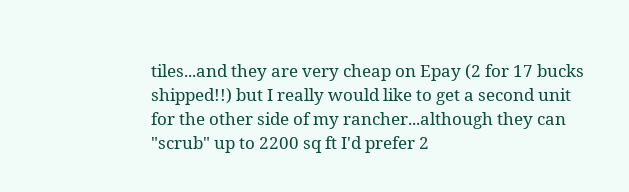tiles...and they are very cheap on Epay (2 for 17 bucks shipped!!) but I really would like to get a second unit for the other side of my rancher...although they can "scrub" up to 2200 sq ft I'd prefer 2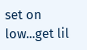set on low...get lil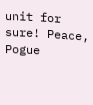unit for sure! Peace, Pogue